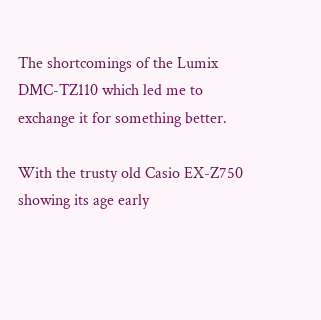The shortcomings of the Lumix DMC-TZ110 which led me to exchange it for something better.

With the trusty old Casio EX-Z750 showing its age early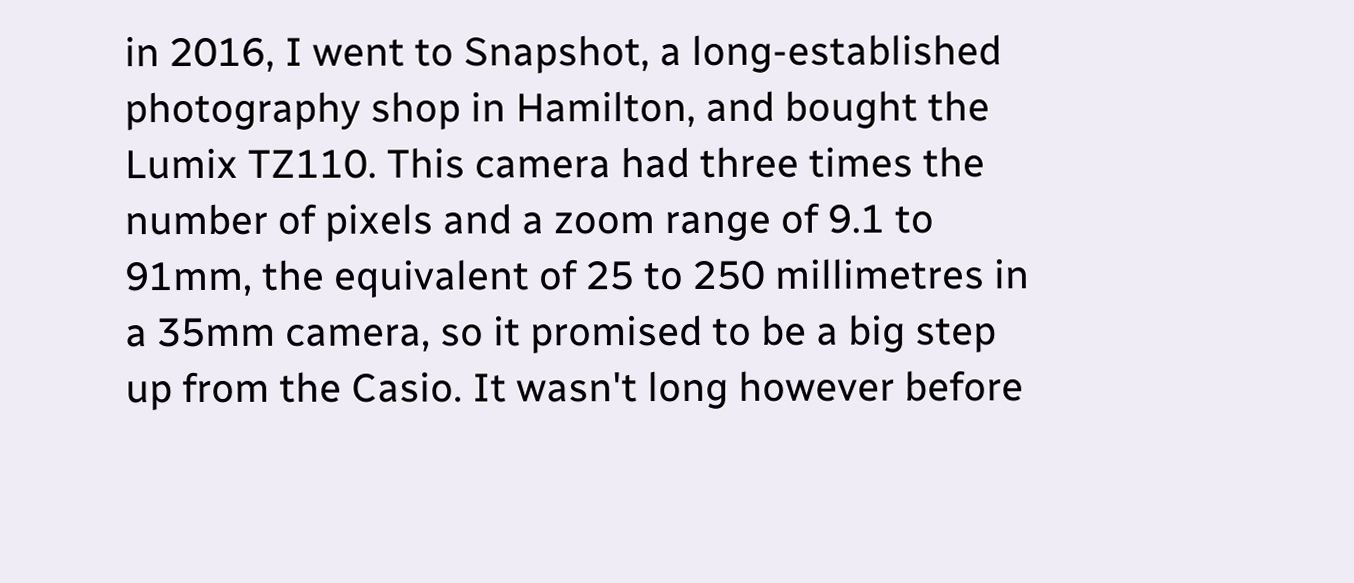in 2016, I went to Snapshot, a long-established photography shop in Hamilton, and bought the Lumix TZ110. This camera had three times the number of pixels and a zoom range of 9.1 to 91mm, the equivalent of 25 to 250 millimetres in a 35mm camera, so it promised to be a big step up from the Casio. It wasn't long however before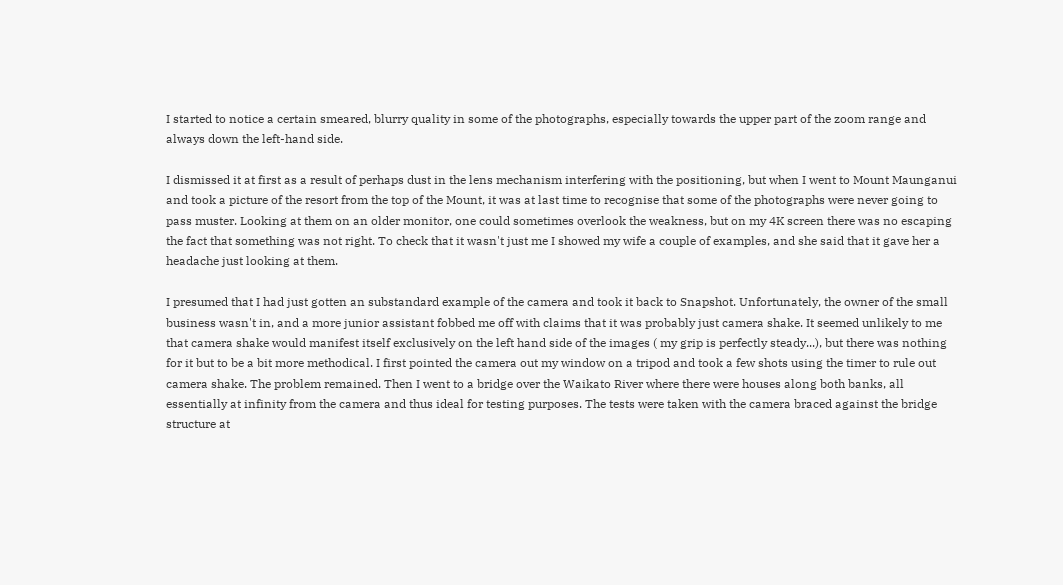I started to notice a certain smeared, blurry quality in some of the photographs, especially towards the upper part of the zoom range and always down the left-hand side.

I dismissed it at first as a result of perhaps dust in the lens mechanism interfering with the positioning, but when I went to Mount Maunganui and took a picture of the resort from the top of the Mount, it was at last time to recognise that some of the photographs were never going to pass muster. Looking at them on an older monitor, one could sometimes overlook the weakness, but on my 4K screen there was no escaping the fact that something was not right. To check that it wasn't just me I showed my wife a couple of examples, and she said that it gave her a headache just looking at them.

I presumed that I had just gotten an substandard example of the camera and took it back to Snapshot. Unfortunately, the owner of the small business wasn't in, and a more junior assistant fobbed me off with claims that it was probably just camera shake. It seemed unlikely to me that camera shake would manifest itself exclusively on the left hand side of the images ( my grip is perfectly steady...), but there was nothing for it but to be a bit more methodical. I first pointed the camera out my window on a tripod and took a few shots using the timer to rule out camera shake. The problem remained. Then I went to a bridge over the Waikato River where there were houses along both banks, all essentially at infinity from the camera and thus ideal for testing purposes. The tests were taken with the camera braced against the bridge structure at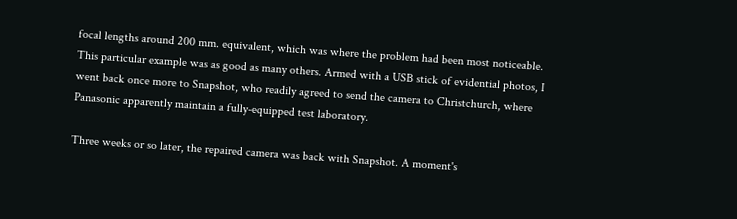focal lengths around 200 mm. equivalent, which was where the problem had been most noticeable. This particular example was as good as many others. Armed with a USB stick of evidential photos, I went back once more to Snapshot, who readily agreed to send the camera to Christchurch, where Panasonic apparently maintain a fully-equipped test laboratory.

Three weeks or so later, the repaired camera was back with Snapshot. A moment's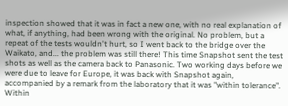inspection showed that it was in fact a new one, with no real explanation of what, if anything, had been wrong with the original. No problem, but a repeat of the tests wouldn't hurt, so I went back to the bridge over the Waikato, and... the problem was still there! This time Snapshot sent the test shots as well as the camera back to Panasonic. Two working days before we were due to leave for Europe, it was back with Snapshot again, accompanied by a remark from the laboratory that it was "within tolerance". Within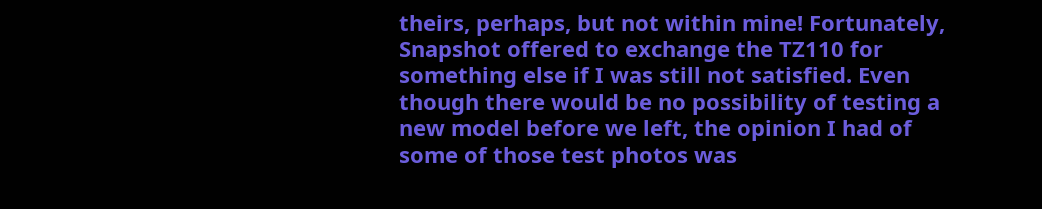theirs, perhaps, but not within mine! Fortunately, Snapshot offered to exchange the TZ110 for something else if I was still not satisfied. Even though there would be no possibility of testing a new model before we left, the opinion I had of some of those test photos was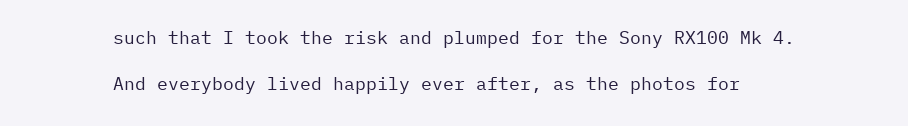such that I took the risk and plumped for the Sony RX100 Mk 4.

And everybody lived happily ever after, as the photos for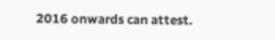2016 onwards can attest.